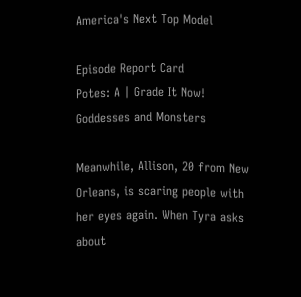America's Next Top Model

Episode Report Card
Potes: A | Grade It Now!
Goddesses and Monsters

Meanwhile, Allison, 20 from New Orleans, is scaring people with her eyes again. When Tyra asks about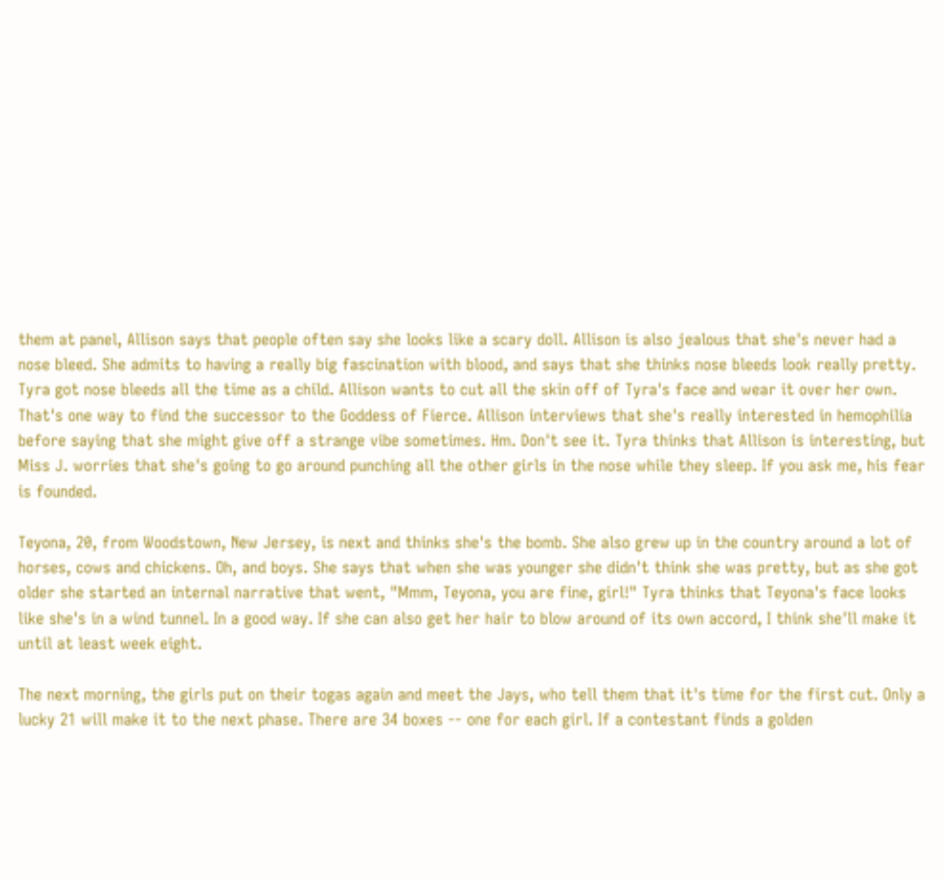them at panel, Allison says that people often say she looks like a scary doll. Allison is also jealous that she's never had a nose bleed. She admits to having a really big fascination with blood, and says that she thinks nose bleeds look really pretty. Tyra got nose bleeds all the time as a child. Allison wants to cut all the skin off of Tyra's face and wear it over her own. That's one way to find the successor to the Goddess of Fierce. Allison interviews that she's really interested in hemophilia before saying that she might give off a strange vibe sometimes. Hm. Don't see it. Tyra thinks that Allison is interesting, but Miss J. worries that she's going to go around punching all the other girls in the nose while they sleep. If you ask me, his fear is founded.

Teyona, 20, from Woodstown, New Jersey, is next and thinks she's the bomb. She also grew up in the country around a lot of horses, cows and chickens. Oh, and boys. She says that when she was younger she didn't think she was pretty, but as she got older she started an internal narrative that went, "Mmm, Teyona, you are fine, girl!" Tyra thinks that Teyona's face looks like she's in a wind tunnel. In a good way. If she can also get her hair to blow around of its own accord, I think she'll make it until at least week eight.

The next morning, the girls put on their togas again and meet the Jays, who tell them that it's time for the first cut. Only a lucky 21 will make it to the next phase. There are 34 boxes -- one for each girl. If a contestant finds a golden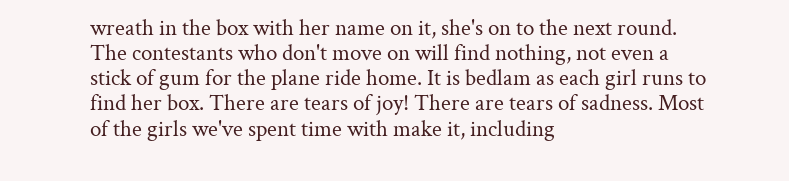wreath in the box with her name on it, she's on to the next round. The contestants who don't move on will find nothing, not even a stick of gum for the plane ride home. It is bedlam as each girl runs to find her box. There are tears of joy! There are tears of sadness. Most of the girls we've spent time with make it, including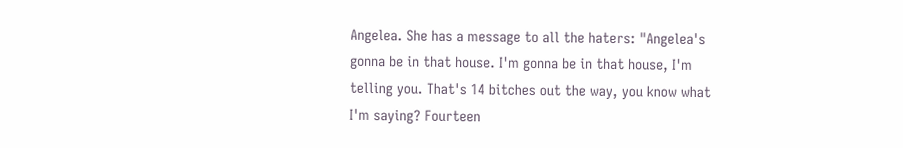Angelea. She has a message to all the haters: "Angelea's gonna be in that house. I'm gonna be in that house, I'm telling you. That's 14 bitches out the way, you know what I'm saying? Fourteen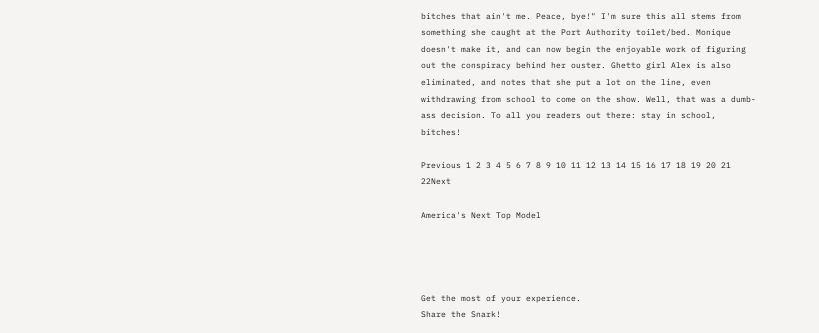bitches that ain't me. Peace, bye!" I'm sure this all stems from something she caught at the Port Authority toilet/bed. Monique doesn't make it, and can now begin the enjoyable work of figuring out the conspiracy behind her ouster. Ghetto girl Alex is also eliminated, and notes that she put a lot on the line, even withdrawing from school to come on the show. Well, that was a dumb-ass decision. To all you readers out there: stay in school, bitches!

Previous 1 2 3 4 5 6 7 8 9 10 11 12 13 14 15 16 17 18 19 20 21 22Next

America's Next Top Model




Get the most of your experience.
Share the Snark!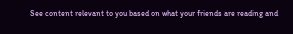See content relevant to you based on what your friends are reading and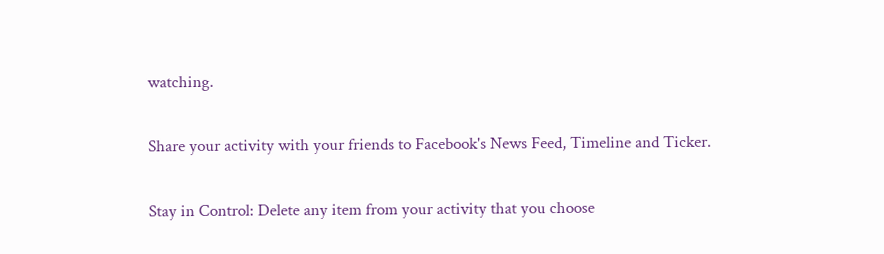watching.

Share your activity with your friends to Facebook's News Feed, Timeline and Ticker.

Stay in Control: Delete any item from your activity that you choose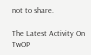not to share.

The Latest Activity On TwOP